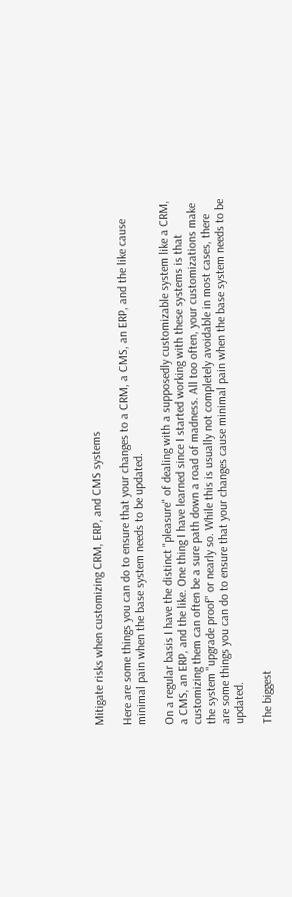Mitigate risks when customizing CRM, ERP, and CMS systems

Here are some things you can do to ensure that your changes to a CRM, a CMS, an ERP, and the like cause minimal pain when the base system needs to be updated.

On a regular basis I have the distinct "pleasure" of dealing with a supposedly customizable system like a CRM, a CMS, an ERP, and the like. One thing I have learned since I started working with these systems is that customizing them can often be a sure path down a road of madness. All too often, your customizations make the system "upgrade proof" or nearly so. While this is usually not completely avoidable in most cases, there are some things you can do to ensure that your changes cause minimal pain when the base system needs to be updated.

The biggest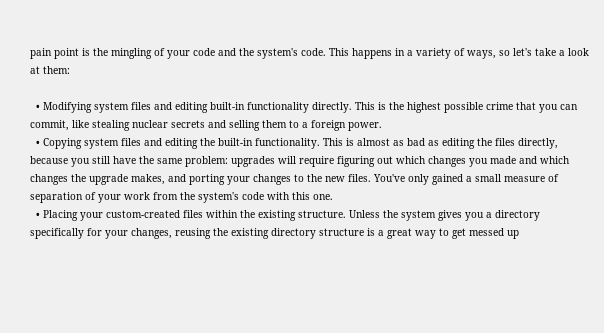pain point is the mingling of your code and the system's code. This happens in a variety of ways, so let's take a look at them:

  • Modifying system files and editing built-in functionality directly. This is the highest possible crime that you can commit, like stealing nuclear secrets and selling them to a foreign power.
  • Copying system files and editing the built-in functionality. This is almost as bad as editing the files directly, because you still have the same problem: upgrades will require figuring out which changes you made and which changes the upgrade makes, and porting your changes to the new files. You've only gained a small measure of separation of your work from the system's code with this one.
  • Placing your custom-created files within the existing structure. Unless the system gives you a directory specifically for your changes, reusing the existing directory structure is a great way to get messed up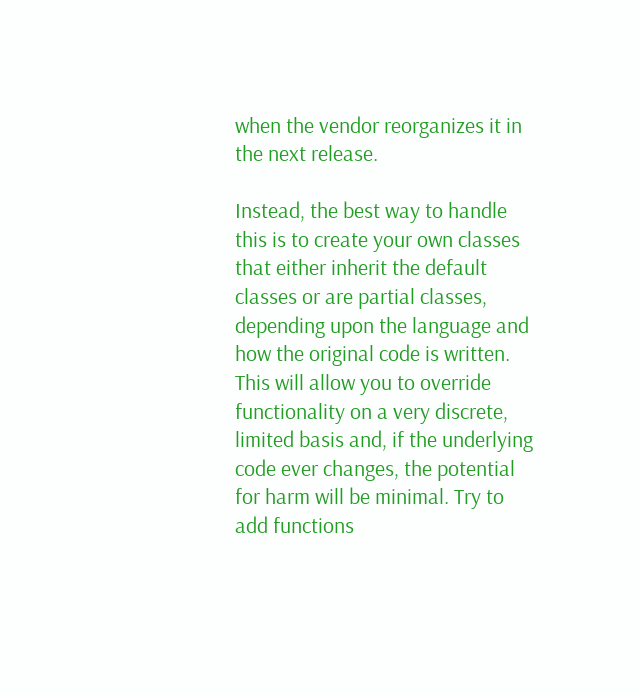when the vendor reorganizes it in the next release.

Instead, the best way to handle this is to create your own classes that either inherit the default classes or are partial classes, depending upon the language and how the original code is written. This will allow you to override functionality on a very discrete, limited basis and, if the underlying code ever changes, the potential for harm will be minimal. Try to add functions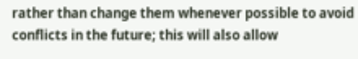rather than change them whenever possible to avoid conflicts in the future; this will also allow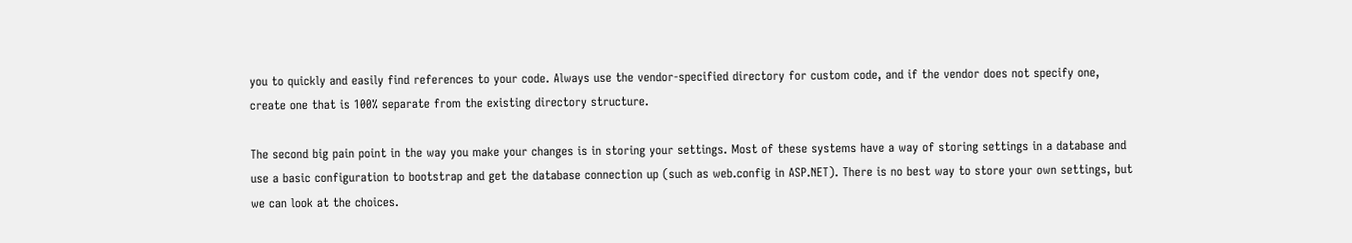you to quickly and easily find references to your code. Always use the vendor-specified directory for custom code, and if the vendor does not specify one, create one that is 100% separate from the existing directory structure.

The second big pain point in the way you make your changes is in storing your settings. Most of these systems have a way of storing settings in a database and use a basic configuration to bootstrap and get the database connection up (such as web.config in ASP.NET). There is no best way to store your own settings, but we can look at the choices.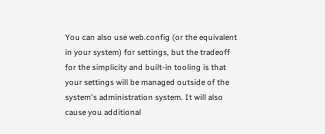You can also use web.config (or the equivalent in your system) for settings, but the tradeoff for the simplicity and built-in tooling is that your settings will be managed outside of the system's administration system. It will also cause you additional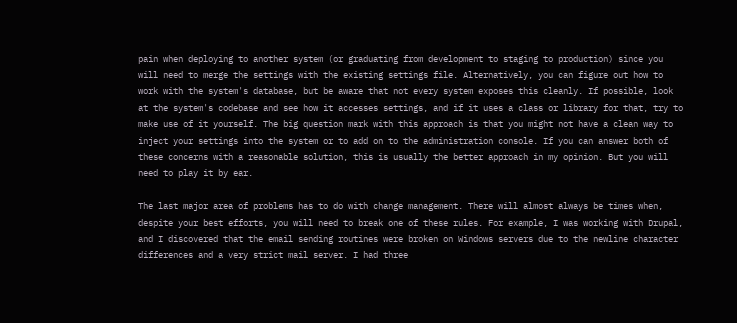pain when deploying to another system (or graduating from development to staging to production) since you will need to merge the settings with the existing settings file. Alternatively, you can figure out how to work with the system's database, but be aware that not every system exposes this cleanly. If possible, look at the system's codebase and see how it accesses settings, and if it uses a class or library for that, try to make use of it yourself. The big question mark with this approach is that you might not have a clean way to inject your settings into the system or to add on to the administration console. If you can answer both of these concerns with a reasonable solution, this is usually the better approach in my opinion. But you will need to play it by ear.

The last major area of problems has to do with change management. There will almost always be times when, despite your best efforts, you will need to break one of these rules. For example, I was working with Drupal, and I discovered that the email sending routines were broken on Windows servers due to the newline character differences and a very strict mail server. I had three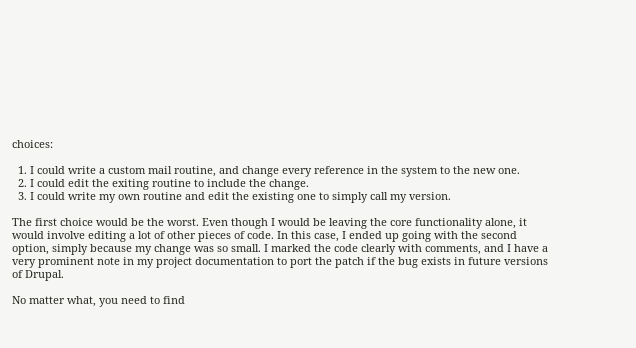choices:

  1. I could write a custom mail routine, and change every reference in the system to the new one.
  2. I could edit the exiting routine to include the change.
  3. I could write my own routine and edit the existing one to simply call my version.

The first choice would be the worst. Even though I would be leaving the core functionality alone, it would involve editing a lot of other pieces of code. In this case, I ended up going with the second option, simply because my change was so small. I marked the code clearly with comments, and I have a very prominent note in my project documentation to port the patch if the bug exists in future versions of Drupal.

No matter what, you need to find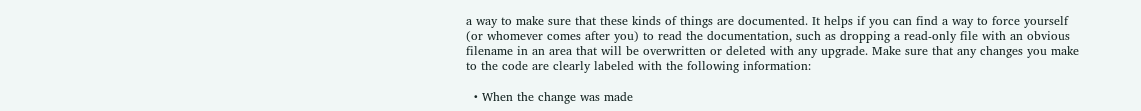a way to make sure that these kinds of things are documented. It helps if you can find a way to force yourself (or whomever comes after you) to read the documentation, such as dropping a read-only file with an obvious filename in an area that will be overwritten or deleted with any upgrade. Make sure that any changes you make to the code are clearly labeled with the following information:

  • When the change was made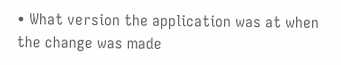• What version the application was at when the change was made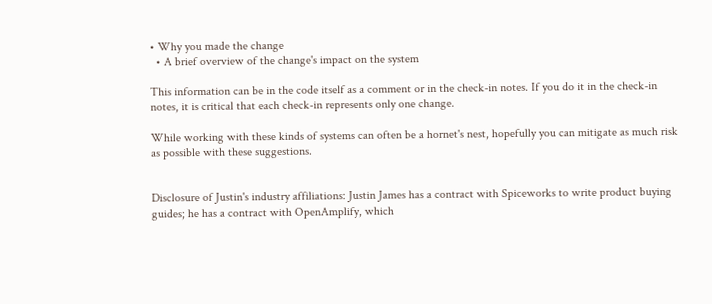• Why you made the change
  • A brief overview of the change's impact on the system

This information can be in the code itself as a comment or in the check-in notes. If you do it in the check-in notes, it is critical that each check-in represents only one change.

While working with these kinds of systems can often be a hornet's nest, hopefully you can mitigate as much risk as possible with these suggestions.


Disclosure of Justin's industry affiliations: Justin James has a contract with Spiceworks to write product buying guides; he has a contract with OpenAmplify, which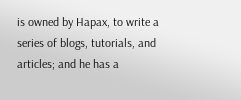is owned by Hapax, to write a series of blogs, tutorials, and articles; and he has a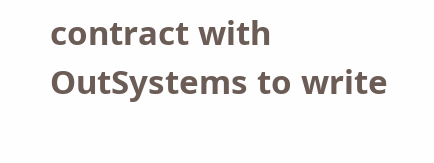contract with OutSystems to write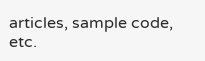articles, sample code, etc.